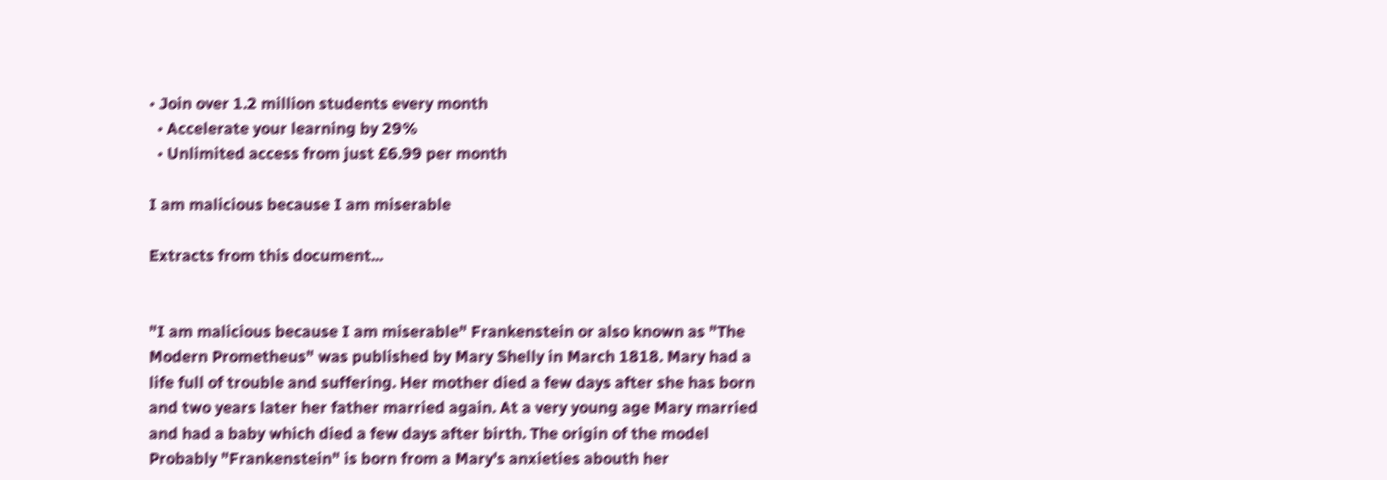• Join over 1.2 million students every month
  • Accelerate your learning by 29%
  • Unlimited access from just £6.99 per month

I am malicious because I am miserable

Extracts from this document...


"I am malicious because I am miserable" Frankenstein or also known as "The Modern Prometheus" was published by Mary Shelly in March 1818. Mary had a life full of trouble and suffering. Her mother died a few days after she has born and two years later her father married again. At a very young age Mary married and had a baby which died a few days after birth. The origin of the model Probably "Frankenstein" is born from a Mary's anxieties abouth her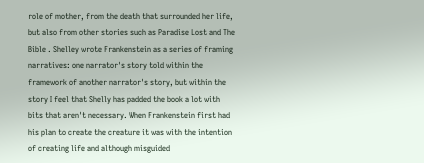role of mother, from the death that surrounded her life, but also from other stories such as Paradise Lost and The Bible . Shelley wrote Frankenstein as a series of framing narratives: one narrator's story told within the framework of another narrator's story, but within the story I feel that Shelly has padded the book a lot with bits that aren't necessary. When Frankenstein first had his plan to create the creature it was with the intention of creating life and although misguided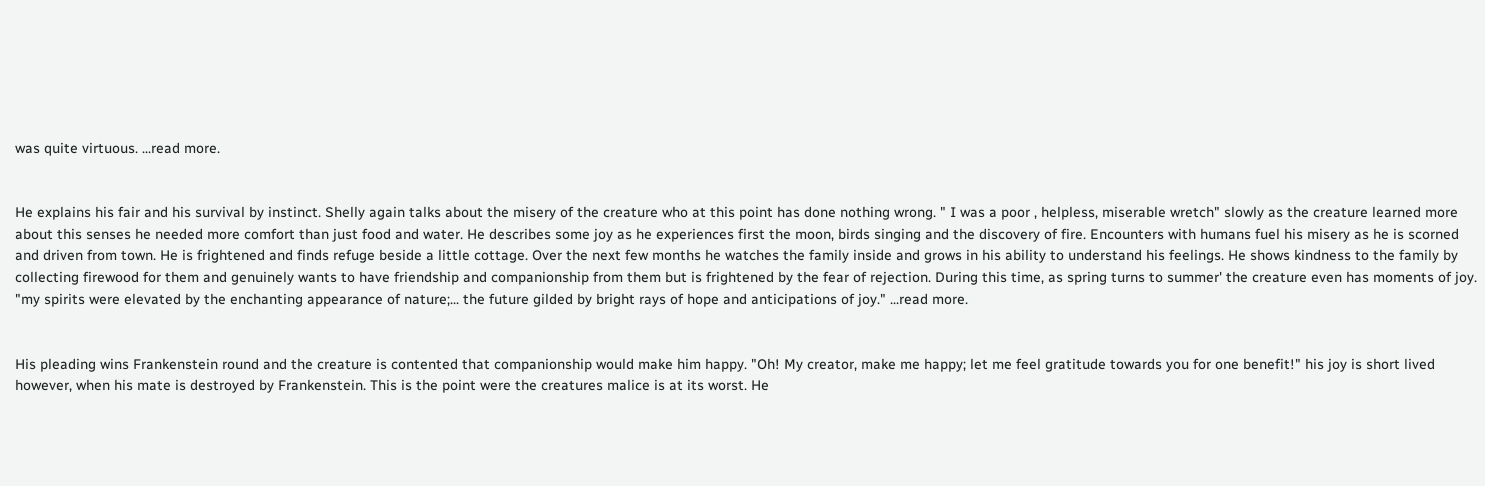was quite virtuous. ...read more.


He explains his fair and his survival by instinct. Shelly again talks about the misery of the creature who at this point has done nothing wrong. " I was a poor , helpless, miserable wretch" slowly as the creature learned more about this senses he needed more comfort than just food and water. He describes some joy as he experiences first the moon, birds singing and the discovery of fire. Encounters with humans fuel his misery as he is scorned and driven from town. He is frightened and finds refuge beside a little cottage. Over the next few months he watches the family inside and grows in his ability to understand his feelings. He shows kindness to the family by collecting firewood for them and genuinely wants to have friendship and companionship from them but is frightened by the fear of rejection. During this time, as spring turns to summer' the creature even has moments of joy. "my spirits were elevated by the enchanting appearance of nature;... the future gilded by bright rays of hope and anticipations of joy." ...read more.


His pleading wins Frankenstein round and the creature is contented that companionship would make him happy. "Oh! My creator, make me happy; let me feel gratitude towards you for one benefit!" his joy is short lived however, when his mate is destroyed by Frankenstein. This is the point were the creatures malice is at its worst. He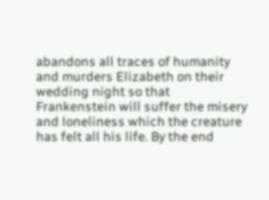abandons all traces of humanity and murders Elizabeth on their wedding night so that Frankenstein will suffer the misery and loneliness which the creature has felt all his life. By the end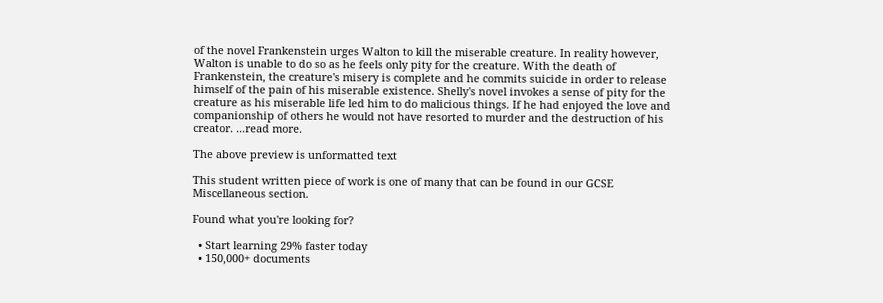of the novel Frankenstein urges Walton to kill the miserable creature. In reality however, Walton is unable to do so as he feels only pity for the creature. With the death of Frankenstein, the creature's misery is complete and he commits suicide in order to release himself of the pain of his miserable existence. Shelly's novel invokes a sense of pity for the creature as his miserable life led him to do malicious things. If he had enjoyed the love and companionship of others he would not have resorted to murder and the destruction of his creator. ...read more.

The above preview is unformatted text

This student written piece of work is one of many that can be found in our GCSE Miscellaneous section.

Found what you're looking for?

  • Start learning 29% faster today
  • 150,000+ documents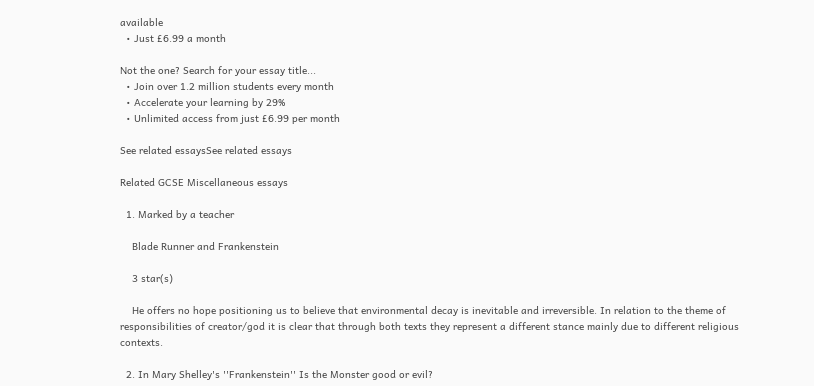available
  • Just £6.99 a month

Not the one? Search for your essay title...
  • Join over 1.2 million students every month
  • Accelerate your learning by 29%
  • Unlimited access from just £6.99 per month

See related essaysSee related essays

Related GCSE Miscellaneous essays

  1. Marked by a teacher

    Blade Runner and Frankenstein

    3 star(s)

    He offers no hope positioning us to believe that environmental decay is inevitable and irreversible. In relation to the theme of responsibilities of creator/god it is clear that through both texts they represent a different stance mainly due to different religious contexts.

  2. In Mary Shelley's ''Frankenstein'' Is the Monster good or evil?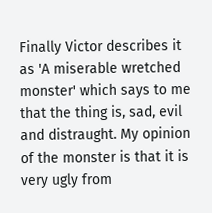Finally Victor describes it as 'A miserable wretched monster' which says to me that the thing is, sad, evil and distraught. My opinion of the monster is that it is very ugly from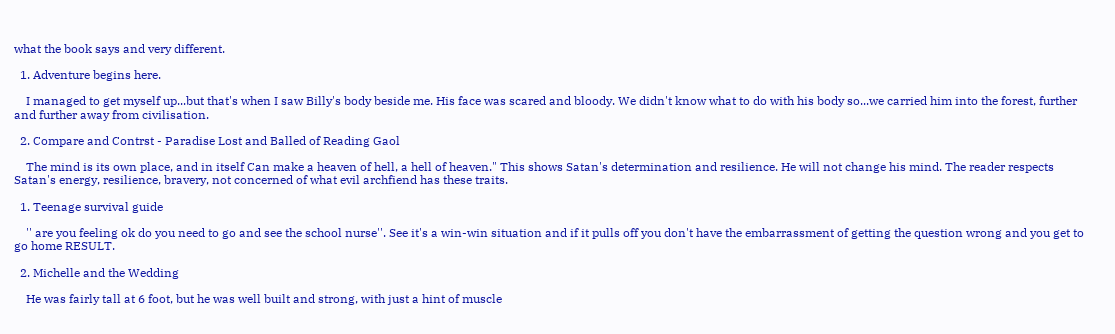what the book says and very different.

  1. Adventure begins here.

    I managed to get myself up...but that's when I saw Billy's body beside me. His face was scared and bloody. We didn't know what to do with his body so...we carried him into the forest, further and further away from civilisation.

  2. Compare and Contrst - Paradise Lost and Balled of Reading Gaol

    The mind is its own place, and in itself Can make a heaven of hell, a hell of heaven." This shows Satan's determination and resilience. He will not change his mind. The reader respects Satan's energy, resilience, bravery, not concerned of what evil archfiend has these traits.

  1. Teenage survival guide

    '' are you feeling ok do you need to go and see the school nurse''. See it's a win-win situation and if it pulls off you don't have the embarrassment of getting the question wrong and you get to go home RESULT.

  2. Michelle and the Wedding

    He was fairly tall at 6 foot, but he was well built and strong, with just a hint of muscle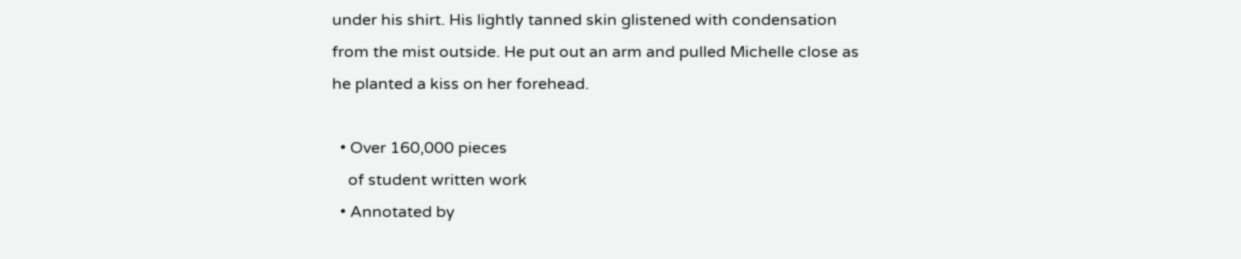under his shirt. His lightly tanned skin glistened with condensation from the mist outside. He put out an arm and pulled Michelle close as he planted a kiss on her forehead.

  • Over 160,000 pieces
    of student written work
  • Annotated by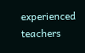experienced teachers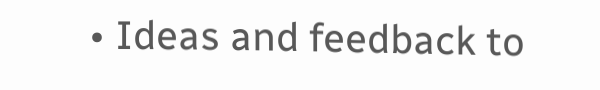• Ideas and feedback to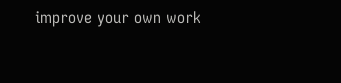improve your own work